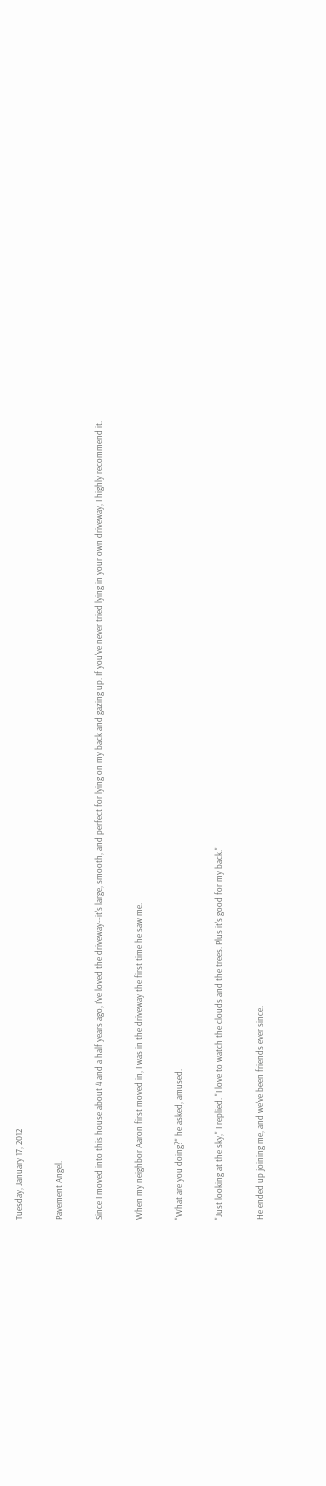Tuesday, January 17, 2012

Pavement Angel.

Since I moved into this house about 4 and a half years ago, I've loved the driveway--it's large, smooth, and perfect for lying on my back and gazing up. If you've never tried lying in your own driveway, I highly recommend it.

When my neighbor Aaron first moved in, I was in the driveway the first time he saw me.

"What are you doing?" he asked, amused.

"Just looking at the sky," I replied. "I love to watch the clouds and the trees. Plus it's good for my back."

He ended up joining me, and we've been friends ever since.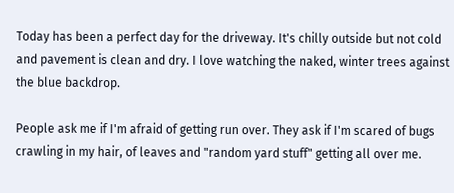Today has been a perfect day for the driveway. It's chilly outside but not cold and pavement is clean and dry. I love watching the naked, winter trees against the blue backdrop.

People ask me if I'm afraid of getting run over. They ask if I'm scared of bugs crawling in my hair, of leaves and "random yard stuff" getting all over me.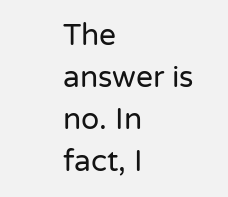The answer is no. In fact, I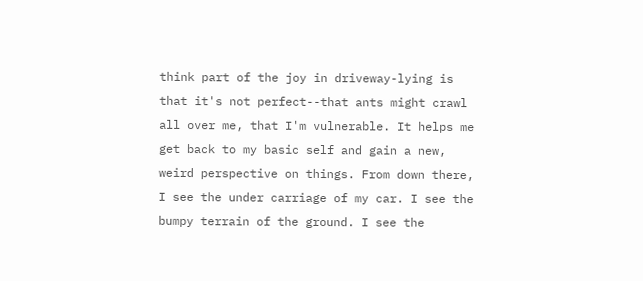think part of the joy in driveway-lying is that it's not perfect--that ants might crawl all over me, that I'm vulnerable. It helps me get back to my basic self and gain a new, weird perspective on things. From down there, I see the under carriage of my car. I see the bumpy terrain of the ground. I see the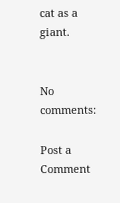cat as a giant.


No comments:

Post a Comment